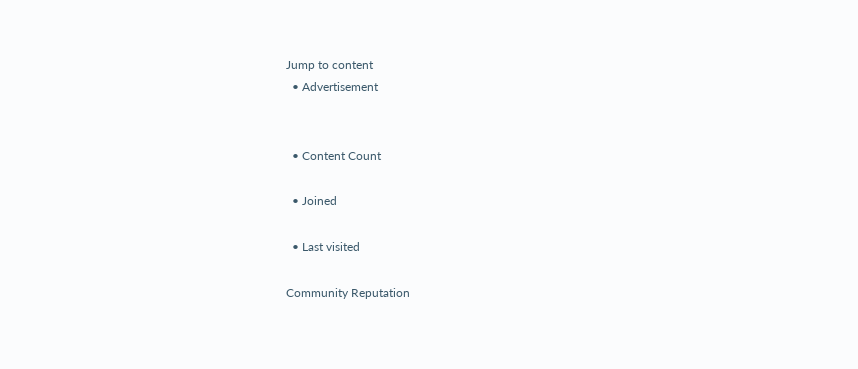Jump to content
  • Advertisement


  • Content Count

  • Joined

  • Last visited

Community Reputation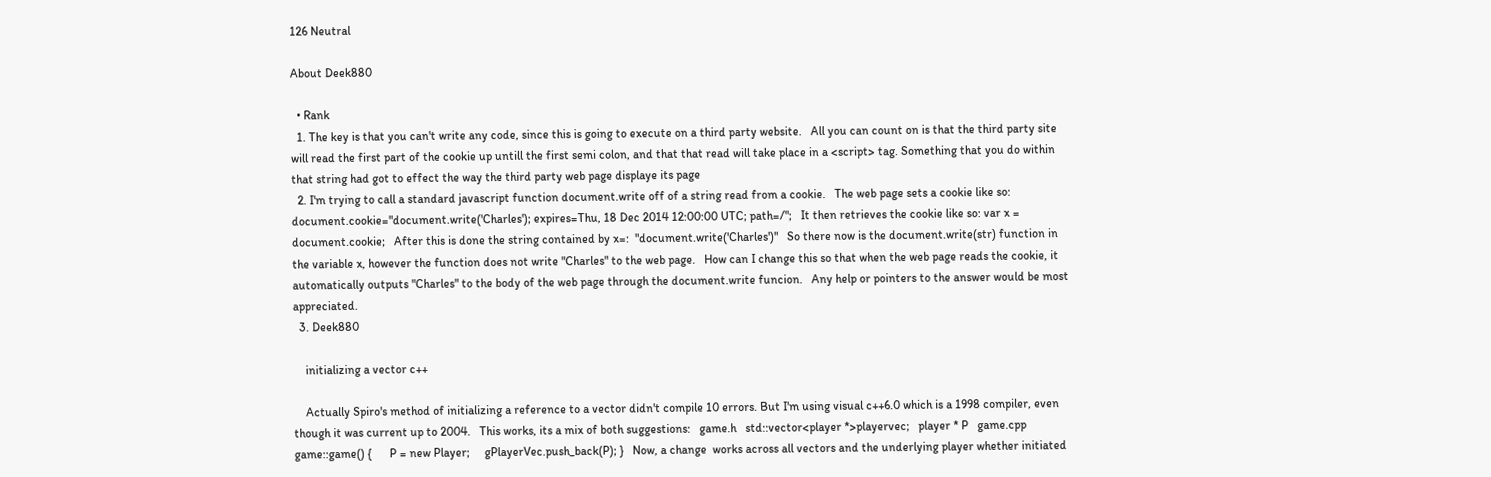126 Neutral

About Deek880

  • Rank
  1. The key is that you can't write any code, since this is going to execute on a third party website.   All you can count on is that the third party site will read the first part of the cookie up untill the first semi colon, and that that read will take place in a <script> tag. Something that you do within that string had got to effect the way the third party web page displaye its page
  2. I'm trying to call a standard javascript function document.write off of a string read from a cookie.   The web page sets a cookie like so: document.cookie="document.write('Charles'); expires=Thu, 18 Dec 2014 12:00:00 UTC; path=/";   It then retrieves the cookie like so: var x = document.cookie;   After this is done the string contained by x=:  "document.write('Charles')"   So there now is the document.write(str) function in the variable x, however the function does not write "Charles" to the web page.   How can I change this so that when the web page reads the cookie, it automatically outputs "Charles" to the body of the web page through the document.write funcion.   Any help or pointers to the answer would be most appreciated.
  3. Deek880

    initializing a vector c++

    Actually Spiro's method of initializing a reference to a vector didn't compile 10 errors. But I'm using visual c++6.0 which is a 1998 compiler, even though it was current up to 2004.   This works, its a mix of both suggestions:   game.h   std::vector<player *>playervec;   player * P   game.cpp   game::game() {      P = new Player;     gPlayerVec.push_back(P); }   Now, a change  works across all vectors and the underlying player whether initiated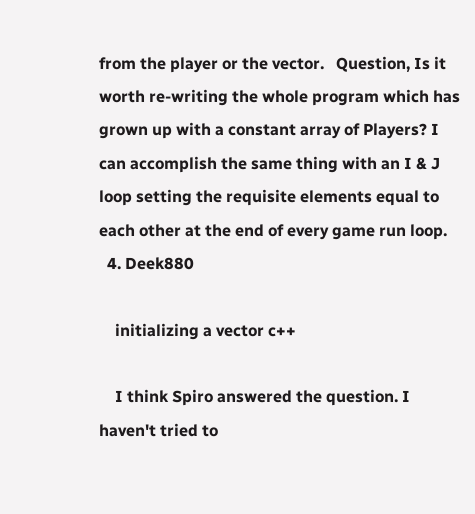from the player or the vector.   Question, Is it worth re-writing the whole program which has grown up with a constant array of Players? I can accomplish the same thing with an I & J loop setting the requisite elements equal to each other at the end of every game run loop.
  4. Deek880

    initializing a vector c++

    I think Spiro answered the question. I haven't tried to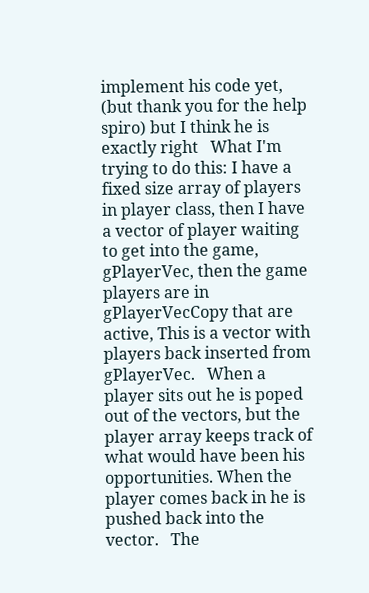implement his code yet, (but thank you for the help spiro) but I think he is exactly right   What I'm trying to do this: I have a fixed size array of players in player class, then I have a vector of player waiting to get into the game, gPlayerVec, then the game players are in gPlayerVecCopy that are active, This is a vector with players back inserted from gPlayerVec.   When a player sits out he is poped out of the vectors, but the player array keeps track of what would have been his opportunities. When the player comes back in he is pushed back into the vector.   The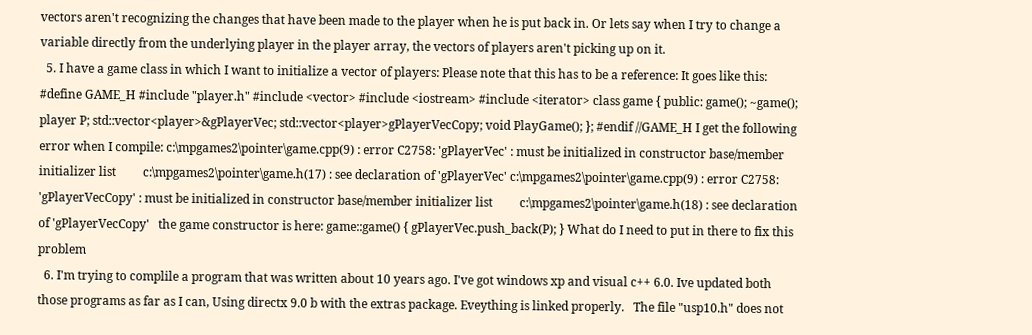vectors aren't recognizing the changes that have been made to the player when he is put back in. Or lets say when I try to change a variable directly from the underlying player in the player array, the vectors of players aren't picking up on it.
  5. I have a game class in which I want to initialize a vector of players: Please note that this has to be a reference: It goes like this: #define GAME_H #include "player.h" #include <vector> #include <iostream> #include <iterator> class game { public: game(); ~game(); player P; std::vector<player>&gPlayerVec; std::vector<player>gPlayerVecCopy; void PlayGame(); }; #endif //GAME_H I get the following error when I compile: c:\mpgames2\pointer\game.cpp(9) : error C2758: 'gPlayerVec' : must be initialized in constructor base/member initializer list         c:\mpgames2\pointer\game.h(17) : see declaration of 'gPlayerVec' c:\mpgames2\pointer\game.cpp(9) : error C2758: 'gPlayerVecCopy' : must be initialized in constructor base/member initializer list         c:\mpgames2\pointer\game.h(18) : see declaration of 'gPlayerVecCopy'   the game constructor is here: game::game() { gPlayerVec.push_back(P); } What do I need to put in there to fix this problem
  6. I'm trying to complile a program that was written about 10 years ago. I've got windows xp and visual c++ 6.0. Ive updated both those programs as far as I can, Using directx 9.0 b with the extras package. Eveything is linked properly.   The file "usp10.h" does not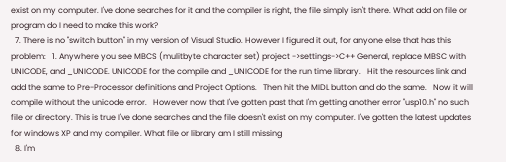exist on my computer. I've done searches for it and the compiler is right, the file simply isn't there. What add on file or program do I need to make this work?
  7. There is no "switch button" in my version of Visual Studio. However I figured it out, for anyone else that has this problem:   1. Anywhere you see MBCS (mulitbyte character set) project ->settings->C++ General, replace MBSC with UNICODE, and _UNICODE. UNICODE for the compile and _UNICODE for the run time library.   Hit the resources link and add the same to Pre-Processor definitions and Project Options.   Then hit the MIDL button and do the same.   Now it will compile without the unicode error.   However now that I've gotten past that I'm getting another error "usp10.h" no such file or directory. This is true I've done searches and the file doesn't exist on my computer. I've gotten the latest updates for windows XP and my compiler. What file or library am I still missing
  8. I'm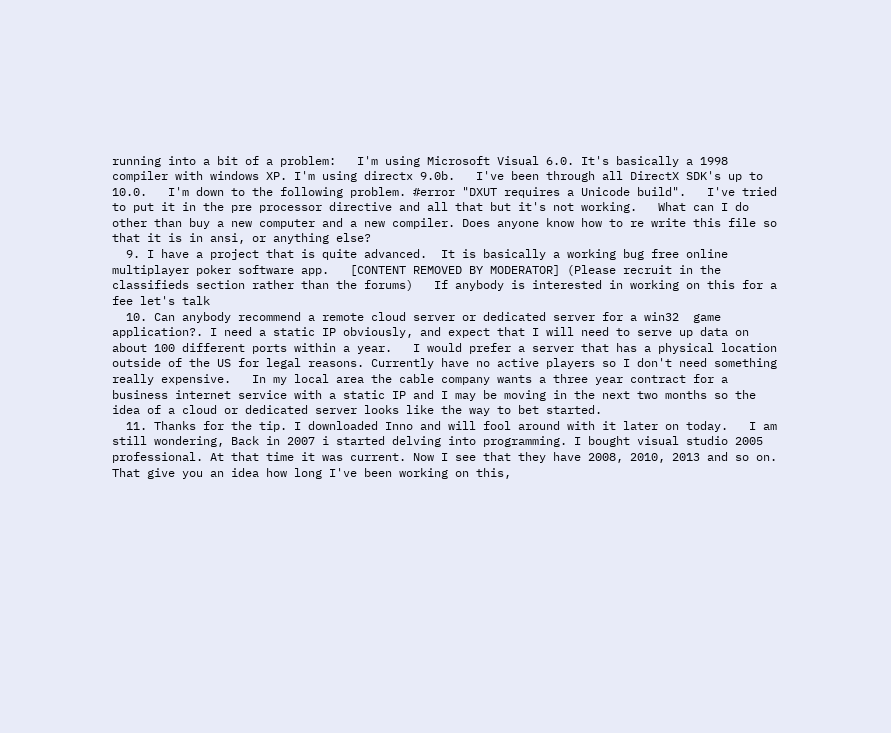running into a bit of a problem:   I'm using Microsoft Visual 6.0. It's basically a 1998 compiler with windows XP. I'm using directx 9.0b.   I've been through all DirectX SDK's up to 10.0.   I'm down to the following problem. #error "DXUT requires a Unicode build".   I've tried to put it in the pre processor directive and all that but it's not working.   What can I do other than buy a new computer and a new compiler. Does anyone know how to re write this file so that it is in ansi, or anything else?
  9. I have a project that is quite advanced.  It is basically a working bug free online multiplayer poker software app.   [CONTENT REMOVED BY MODERATOR] (Please recruit in the classifieds section rather than the forums)   If anybody is interested in working on this for a fee let's talk
  10. Can anybody recommend a remote cloud server or dedicated server for a win32  game application?. I need a static IP obviously, and expect that I will need to serve up data on about 100 different ports within a year.   I would prefer a server that has a physical location outside of the US for legal reasons. Currently have no active players so I don't need something really expensive.   In my local area the cable company wants a three year contract for a business internet service with a static IP and I may be moving in the next two months so the idea of a cloud or dedicated server looks like the way to bet started.
  11. Thanks for the tip. I downloaded Inno and will fool around with it later on today.   I am still wondering, Back in 2007 i started delving into programming. I bought visual studio 2005 professional. At that time it was current. Now I see that they have 2008, 2010, 2013 and so on. That give you an idea how long I've been working on this,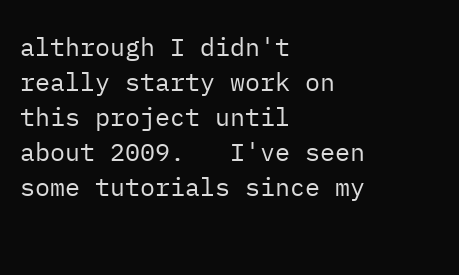althrough I didn't really starty work on this project until about 2009.   I've seen some tutorials since my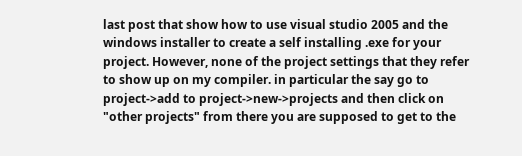last post that show how to use visual studio 2005 and the windows installer to create a self installing .exe for your project. However, none of the project settings that they refer to show up on my compiler. in particular the say go to project->add to project->new->projects and then click on "other projects" from there you are supposed to get to the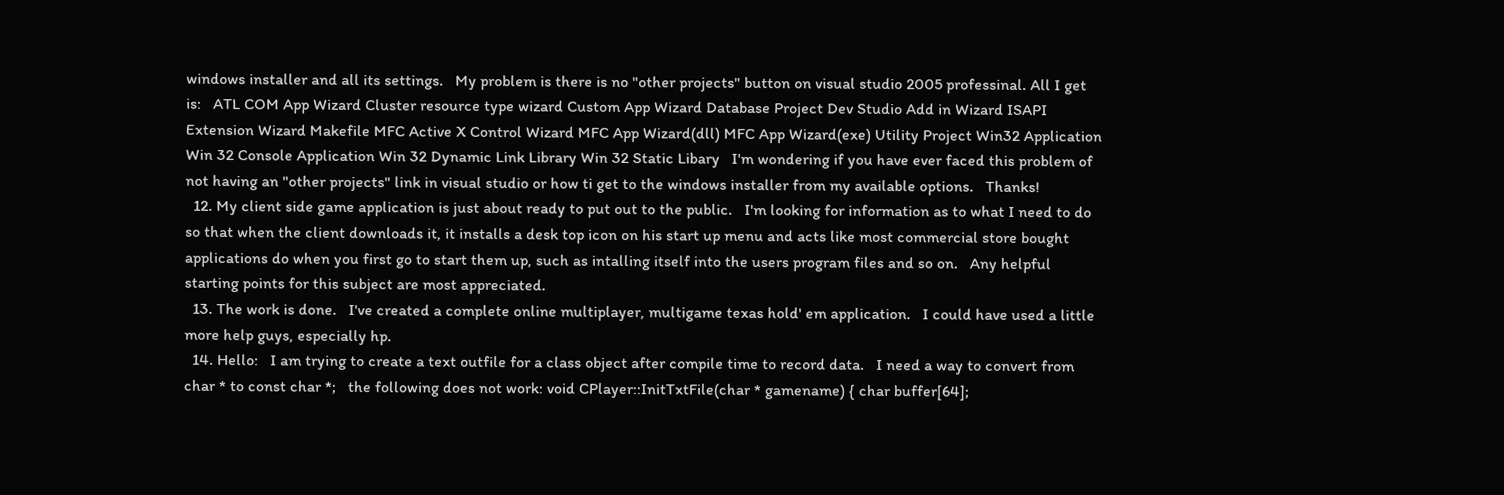windows installer and all its settings.   My problem is there is no "other projects" button on visual studio 2005 professinal. All I get is:   ATL COM App Wizard Cluster resource type wizard Custom App Wizard Database Project Dev Studio Add in Wizard ISAPI Extension Wizard Makefile MFC Active X Control Wizard MFC App Wizard(dll) MFC App Wizard(exe) Utility Project Win32 Application Win 32 Console Application Win 32 Dynamic Link Library Win 32 Static Libary   I'm wondering if you have ever faced this problem of not having an "other projects" link in visual studio or how ti get to the windows installer from my available options.   Thanks!
  12. My client side game application is just about ready to put out to the public.   I'm looking for information as to what I need to do so that when the client downloads it, it installs a desk top icon on his start up menu and acts like most commercial store bought applications do when you first go to start them up, such as intalling itself into the users program files and so on.   Any helpful starting points for this subject are most appreciated.
  13. The work is done.   I've created a complete online multiplayer, multigame texas hold' em application.   I could have used a little more help guys, especially hp.
  14. Hello:   I am trying to create a text outfile for a class object after compile time to record data.   I need a way to convert from char * to const char *;   the following does not work: void CPlayer::InitTxtFile(char * gamename) { char buffer[64];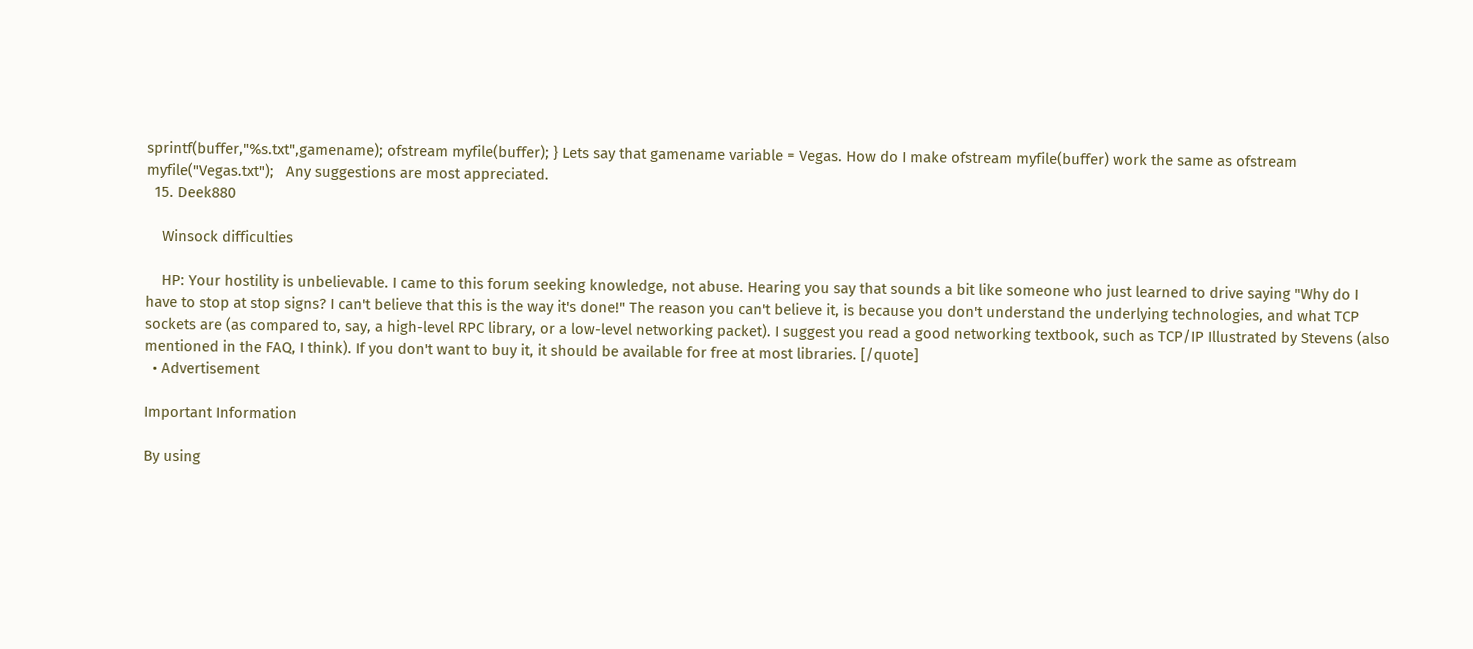sprintf(buffer,"%s.txt",gamename); ofstream myfile(buffer); } Lets say that gamename variable = Vegas. How do I make ofstream myfile(buffer) work the same as ofstream myfile("Vegas.txt");   Any suggestions are most appreciated.
  15. Deek880

    Winsock difficulties

    HP: Your hostility is unbelievable. I came to this forum seeking knowledge, not abuse. Hearing you say that sounds a bit like someone who just learned to drive saying "Why do I have to stop at stop signs? I can't believe that this is the way it's done!" The reason you can't believe it, is because you don't understand the underlying technologies, and what TCP sockets are (as compared to, say, a high-level RPC library, or a low-level networking packet). I suggest you read a good networking textbook, such as TCP/IP Illustrated by Stevens (also mentioned in the FAQ, I think). If you don't want to buy it, it should be available for free at most libraries. [/quote]
  • Advertisement

Important Information

By using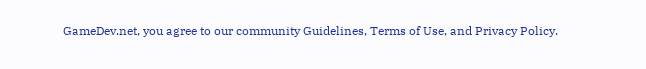GameDev.net, you agree to our community Guidelines, Terms of Use, and Privacy Policy.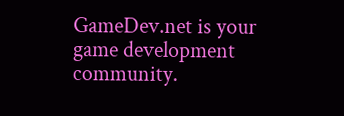GameDev.net is your game development community.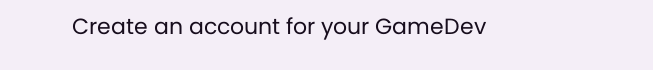Create an account for your GameDev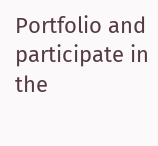Portfolio and participate in the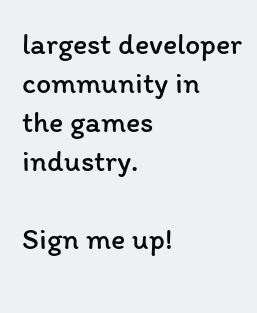largest developer community in the games industry.

Sign me up!